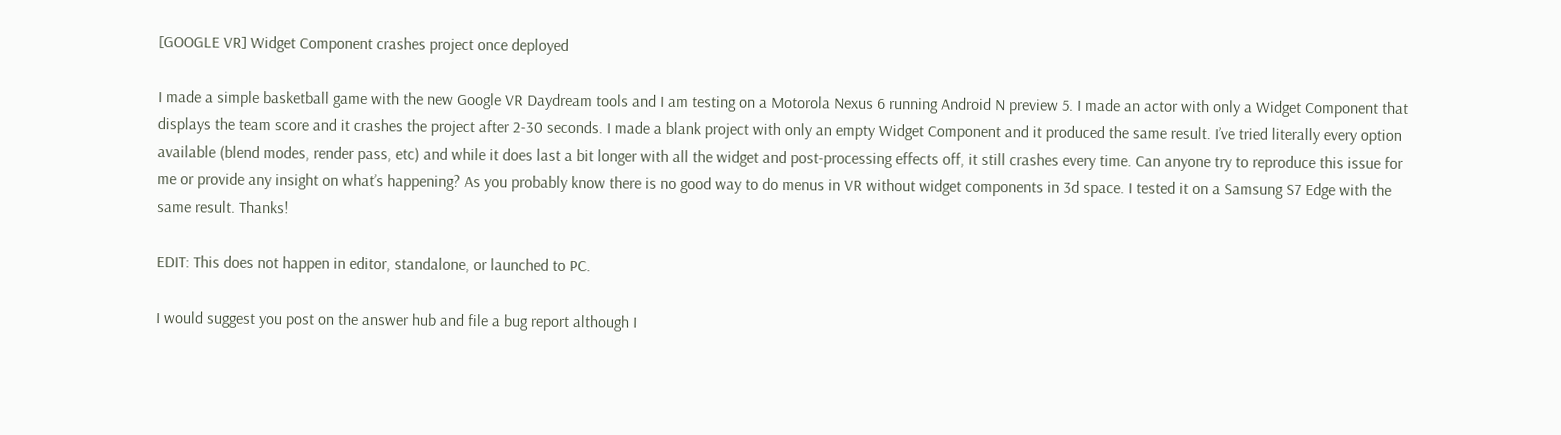[GOOGLE VR] Widget Component crashes project once deployed

I made a simple basketball game with the new Google VR Daydream tools and I am testing on a Motorola Nexus 6 running Android N preview 5. I made an actor with only a Widget Component that displays the team score and it crashes the project after 2-30 seconds. I made a blank project with only an empty Widget Component and it produced the same result. I’ve tried literally every option available (blend modes, render pass, etc) and while it does last a bit longer with all the widget and post-processing effects off, it still crashes every time. Can anyone try to reproduce this issue for me or provide any insight on what’s happening? As you probably know there is no good way to do menus in VR without widget components in 3d space. I tested it on a Samsung S7 Edge with the same result. Thanks!

EDIT: This does not happen in editor, standalone, or launched to PC.

I would suggest you post on the answer hub and file a bug report although I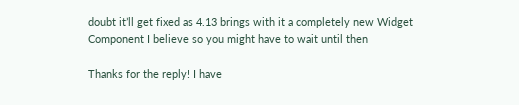doubt it’ll get fixed as 4.13 brings with it a completely new Widget Component I believe so you might have to wait until then

Thanks for the reply! I have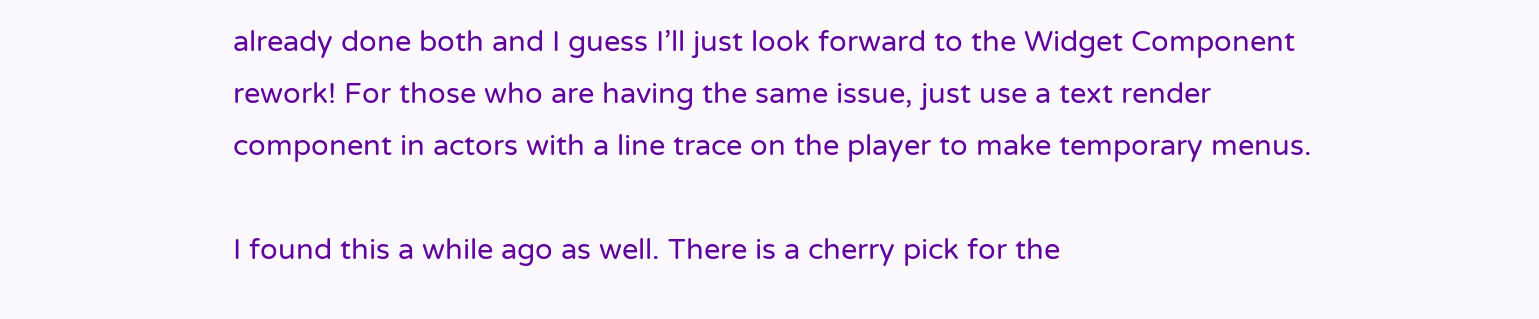already done both and I guess I’ll just look forward to the Widget Component rework! For those who are having the same issue, just use a text render component in actors with a line trace on the player to make temporary menus.

I found this a while ago as well. There is a cherry pick for the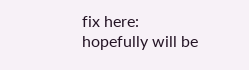fix here:
hopefully will be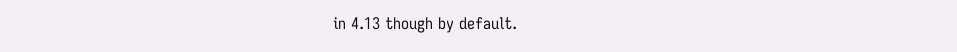in 4.13 though by default.